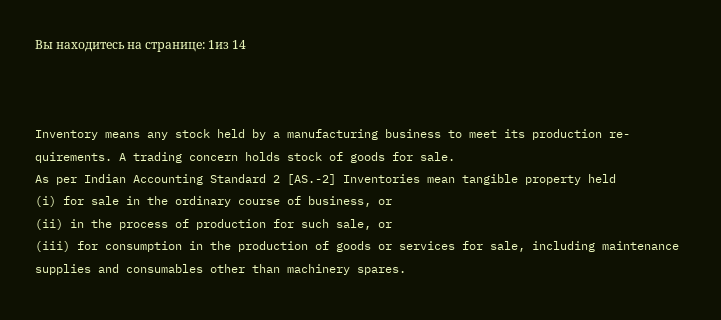Вы находитесь на странице: 1из 14



Inventory means any stock held by a manufacturing business to meet its production re-
quirements. A trading concern holds stock of goods for sale.
As per Indian Accounting Standard 2 [AS.-2] Inventories mean tangible property held
(i) for sale in the ordinary course of business, or
(ii) in the process of production for such sale, or
(iii) for consumption in the production of goods or services for sale, including maintenance
supplies and consumables other than machinery spares.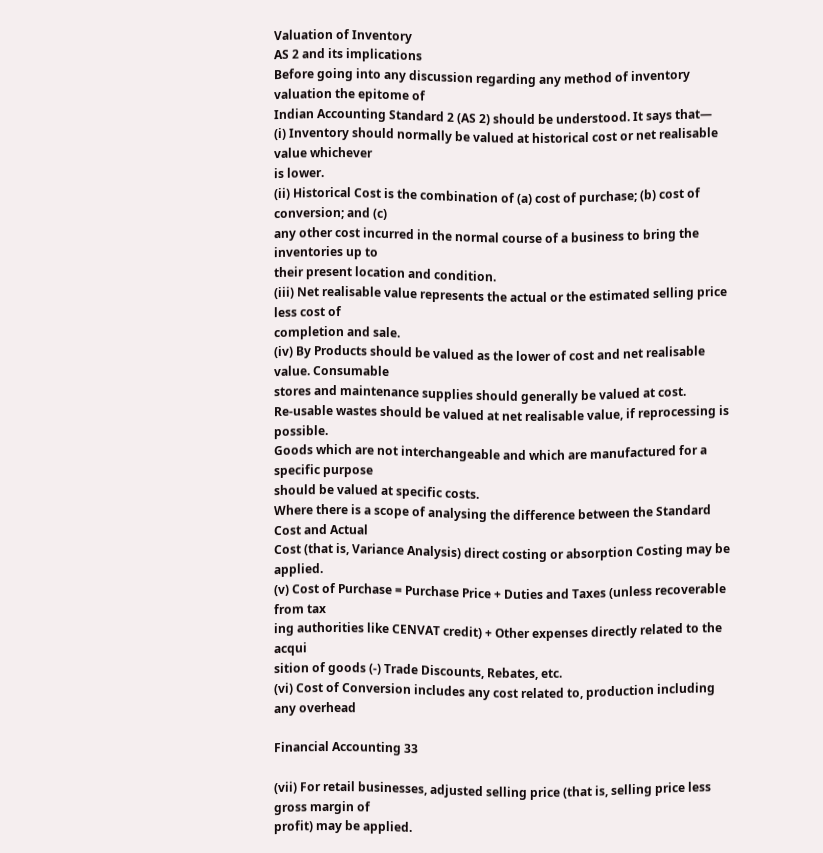Valuation of Inventory
AS 2 and its implications
Before going into any discussion regarding any method of inventory valuation the epitome of
Indian Accounting Standard 2 (AS 2) should be understood. It says that—
(i) Inventory should normally be valued at historical cost or net realisable value whichever
is lower.
(ii) Historical Cost is the combination of (a) cost of purchase; (b) cost of conversion; and (c)
any other cost incurred in the normal course of a business to bring the inventories up to
their present location and condition.
(iii) Net realisable value represents the actual or the estimated selling price less cost of
completion and sale.
(iv) By Products should be valued as the lower of cost and net realisable value. Consumable
stores and maintenance supplies should generally be valued at cost.
Re-usable wastes should be valued at net realisable value, if reprocessing is possible.
Goods which are not interchangeable and which are manufactured for a specific purpose
should be valued at specific costs.
Where there is a scope of analysing the difference between the Standard Cost and Actual
Cost (that is, Variance Analysis) direct costing or absorption Costing may be applied.
(v) Cost of Purchase = Purchase Price + Duties and Taxes (unless recoverable from tax
ing authorities like CENVAT credit) + Other expenses directly related to the acqui
sition of goods (-) Trade Discounts, Rebates, etc.
(vi) Cost of Conversion includes any cost related to, production including any overhead

Financial Accounting 33

(vii) For retail businesses, adjusted selling price (that is, selling price less gross margin of
profit) may be applied.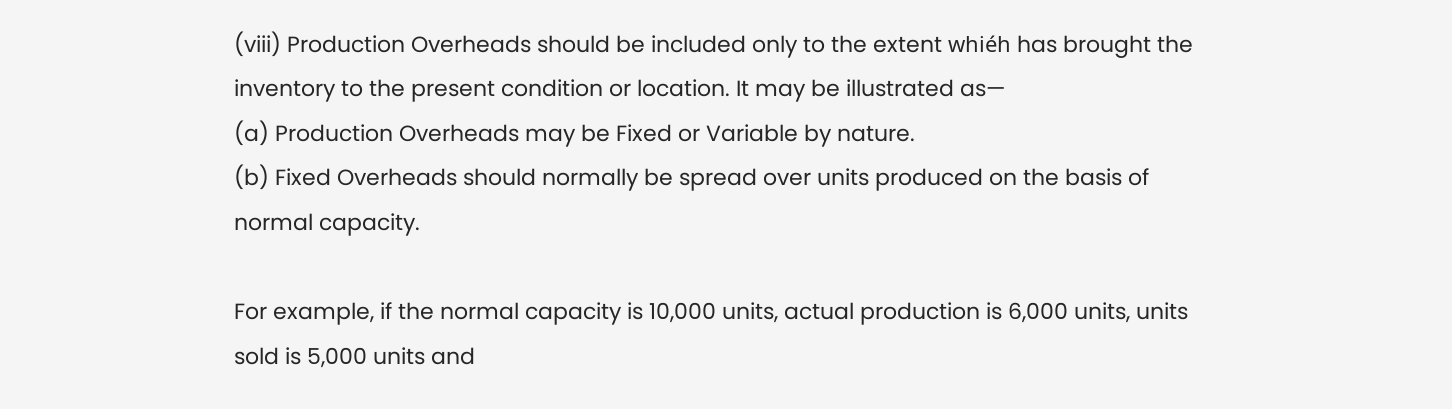(viii) Production Overheads should be included only to the extent whiéh has brought the
inventory to the present condition or location. It may be illustrated as—
(a) Production Overheads may be Fixed or Variable by nature.
(b) Fixed Overheads should normally be spread over units produced on the basis of
normal capacity.

For example, if the normal capacity is 10,000 units, actual production is 6,000 units, units
sold is 5,000 units and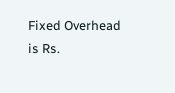Fixed Overhead is Rs.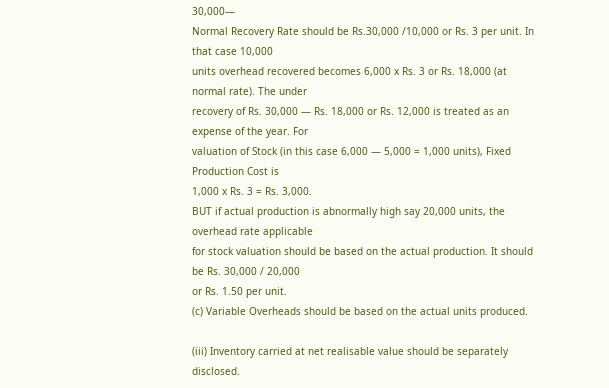30,000—
Normal Recovery Rate should be Rs.30,000 /10,000 or Rs. 3 per unit. In that case 10,000
units overhead recovered becomes 6,000 x Rs. 3 or Rs. 18,000 (at normal rate). The under
recovery of Rs. 30,000 — Rs. 18,000 or Rs. 12,000 is treated as an expense of the year. For
valuation of Stock (in this case 6,000 — 5,000 = 1,000 units), Fixed Production Cost is
1,000 x Rs. 3 = Rs. 3,000.
BUT if actual production is abnormally high say 20,000 units, the overhead rate applicable
for stock valuation should be based on the actual production. It should be Rs. 30,000 / 20,000
or Rs. 1.50 per unit.
(c) Variable Overheads should be based on the actual units produced.

(iii) Inventory carried at net realisable value should be separately disclosed.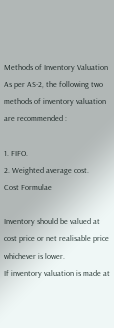Methods of Inventory Valuation
As per AS-2, the following two methods of inventory valuation are recommended :

1. FIFO.
2. Weighted average cost.
Cost Formulae

Inventory should be valued at cost price or net realisable price whichever is lower.
If inventory valuation is made at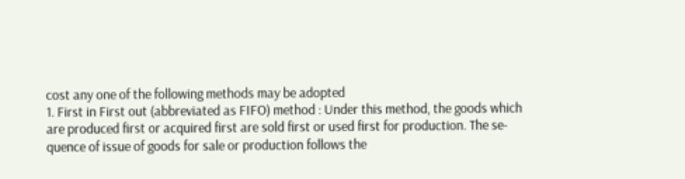cost any one of the following methods may be adopted
1. First in First out (abbreviated as FIFO) method : Under this method, the goods which
are produced first or acquired first are sold first or used first for production. The se-
quence of issue of goods for sale or production follows the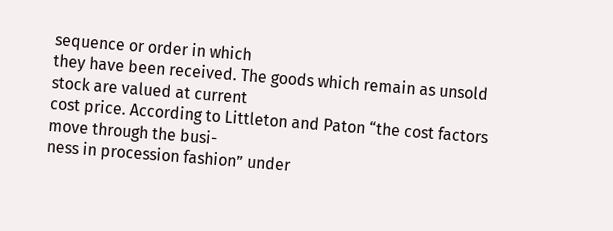sequence or order in which
they have been received. The goods which remain as unsold stock are valued at current
cost price. According to Littleton and Paton “the cost factors move through the busi-
ness in procession fashion” under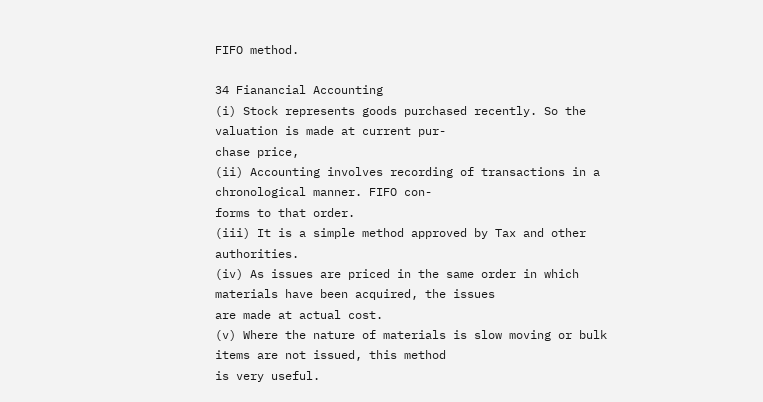FIFO method.

34 Fianancial Accounting
(i) Stock represents goods purchased recently. So the valuation is made at current pur-
chase price,
(ii) Accounting involves recording of transactions in a chronological manner. FIFO con-
forms to that order.
(iii) It is a simple method approved by Tax and other authorities.
(iv) As issues are priced in the same order in which materials have been acquired, the issues
are made at actual cost.
(v) Where the nature of materials is slow moving or bulk items are not issued, this method
is very useful.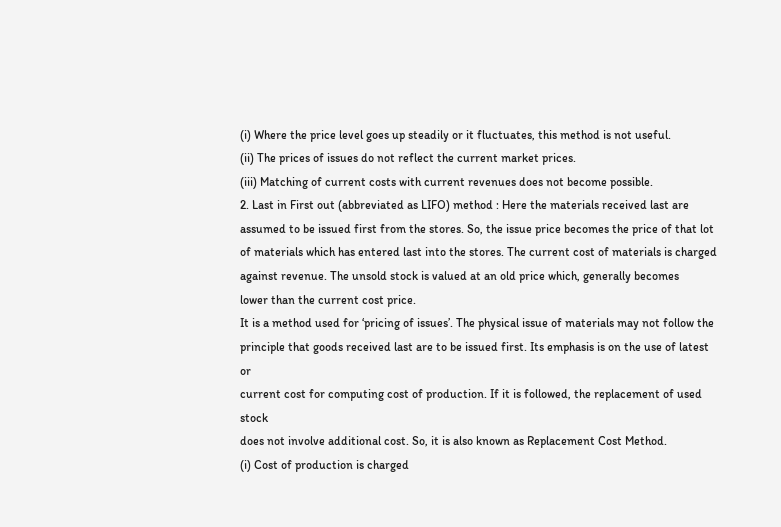(i) Where the price level goes up steadily or it fluctuates, this method is not useful.
(ii) The prices of issues do not reflect the current market prices.
(iii) Matching of current costs with current revenues does not become possible.
2. Last in First out (abbreviated as LIFO) method : Here the materials received last are
assumed to be issued first from the stores. So, the issue price becomes the price of that lot
of materials which has entered last into the stores. The current cost of materials is charged
against revenue. The unsold stock is valued at an old price which, generally becomes
lower than the current cost price.
It is a method used for ‘pricing of issues’. The physical issue of materials may not follow the
principle that goods received last are to be issued first. Its emphasis is on the use of latest or
current cost for computing cost of production. If it is followed, the replacement of used stock
does not involve additional cost. So, it is also known as Replacement Cost Method.
(i) Cost of production is charged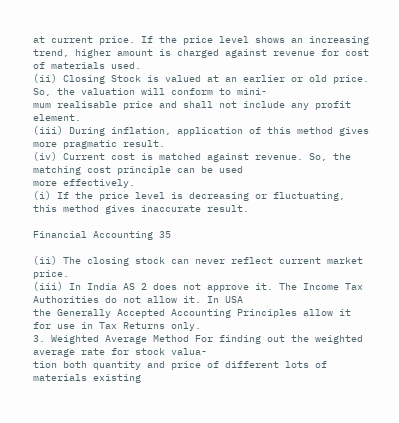at current price. If the price level shows an increasing
trend, higher amount is charged against revenue for cost of materials used.
(ii) Closing Stock is valued at an earlier or old price. So, the valuation will conform to mini-
mum realisable price and shall not include any profit element.
(iii) During inflation, application of this method gives more pragmatic result.
(iv) Current cost is matched against revenue. So, the matching cost principle can be used
more effectively.
(i) If the price level is decreasing or fluctuating, this method gives inaccurate result.

Financial Accounting 35

(ii) The closing stock can never reflect current market price.
(iii) In India AS 2 does not approve it. The Income Tax Authorities do not allow it. In USA
the Generally Accepted Accounting Principles allow it for use in Tax Returns only.
3. Weighted Average Method For finding out the weighted average rate for stock valua-
tion both quantity and price of different lots of materials existing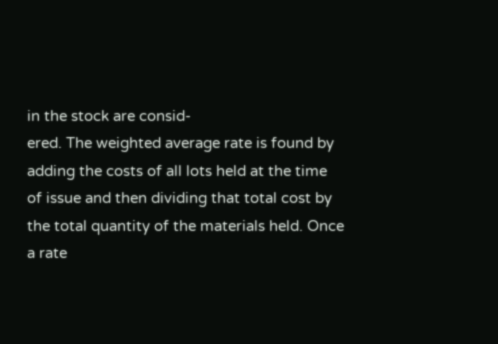in the stock are consid-
ered. The weighted average rate is found by adding the costs of all lots held at the time
of issue and then dividing that total cost by the total quantity of the materials held. Once
a rate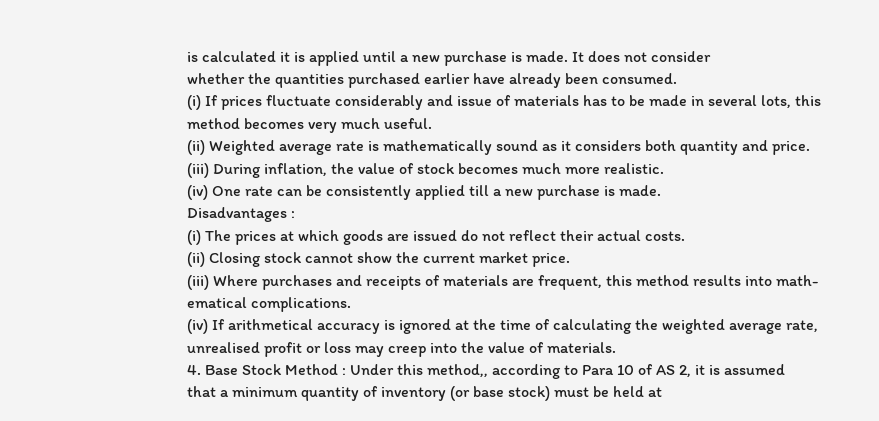is calculated it is applied until a new purchase is made. It does not consider
whether the quantities purchased earlier have already been consumed.
(i) If prices fluctuate considerably and issue of materials has to be made in several lots, this
method becomes very much useful.
(ii) Weighted average rate is mathematically sound as it considers both quantity and price.
(iii) During inflation, the value of stock becomes much more realistic.
(iv) One rate can be consistently applied till a new purchase is made.
Disadvantages :
(i) The prices at which goods are issued do not reflect their actual costs.
(ii) Closing stock cannot show the current market price.
(iii) Where purchases and receipts of materials are frequent, this method results into math-
ematical complications.
(iv) If arithmetical accuracy is ignored at the time of calculating the weighted average rate,
unrealised profit or loss may creep into the value of materials.
4. Base Stock Method : Under this method,, according to Para 10 of AS 2, it is assumed
that a minimum quantity of inventory (or base stock) must be held at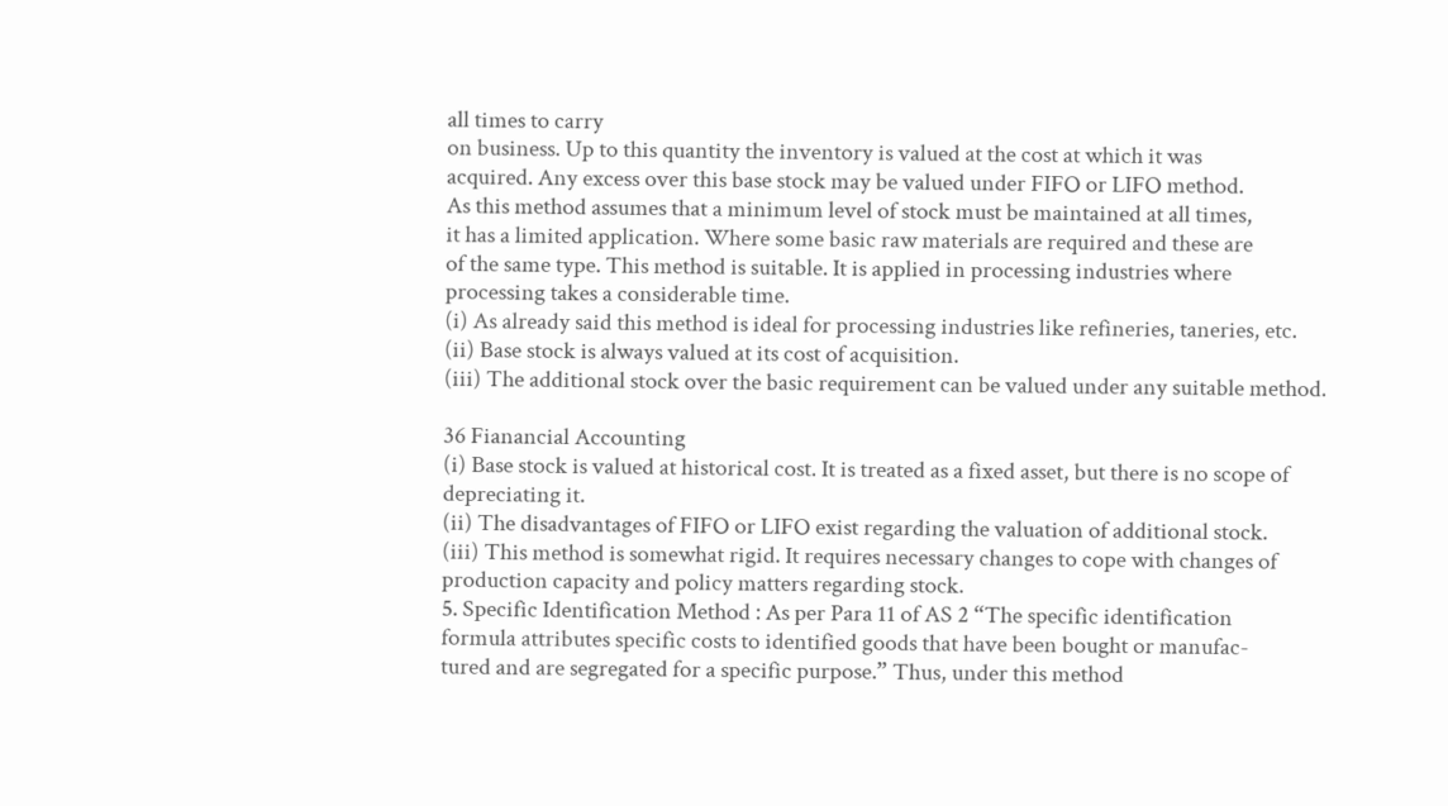all times to carry
on business. Up to this quantity the inventory is valued at the cost at which it was
acquired. Any excess over this base stock may be valued under FIFO or LIFO method.
As this method assumes that a minimum level of stock must be maintained at all times,
it has a limited application. Where some basic raw materials are required and these are
of the same type. This method is suitable. It is applied in processing industries where
processing takes a considerable time.
(i) As already said this method is ideal for processing industries like refineries, taneries, etc.
(ii) Base stock is always valued at its cost of acquisition.
(iii) The additional stock over the basic requirement can be valued under any suitable method.

36 Fianancial Accounting
(i) Base stock is valued at historical cost. It is treated as a fixed asset, but there is no scope of
depreciating it.
(ii) The disadvantages of FIFO or LIFO exist regarding the valuation of additional stock.
(iii) This method is somewhat rigid. It requires necessary changes to cope with changes of
production capacity and policy matters regarding stock.
5. Specific Identification Method : As per Para 11 of AS 2 “The specific identification
formula attributes specific costs to identified goods that have been bought or manufac-
tured and are segregated for a specific purpose.” Thus, under this method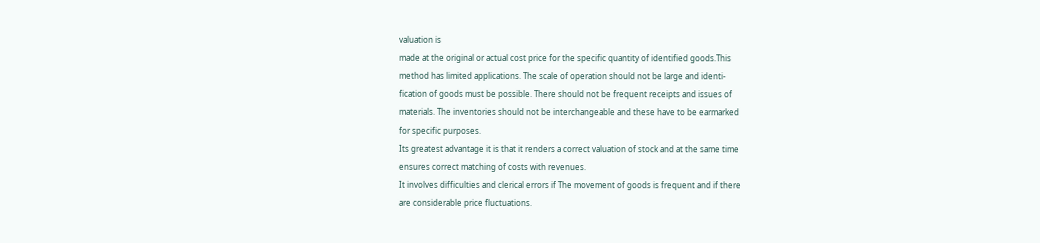valuation is
made at the original or actual cost price for the specific quantity of identified goods.This
method has limited applications. The scale of operation should not be large and identi-
fication of goods must be possible. There should not be frequent receipts and issues of
materials. The inventories should not be interchangeable and these have to be earmarked
for specific purposes.
Its greatest advantage it is that it renders a correct valuation of stock and at the same time
ensures correct matching of costs with revenues.
It involves difficulties and clerical errors if The movement of goods is frequent and if there
are considerable price fluctuations.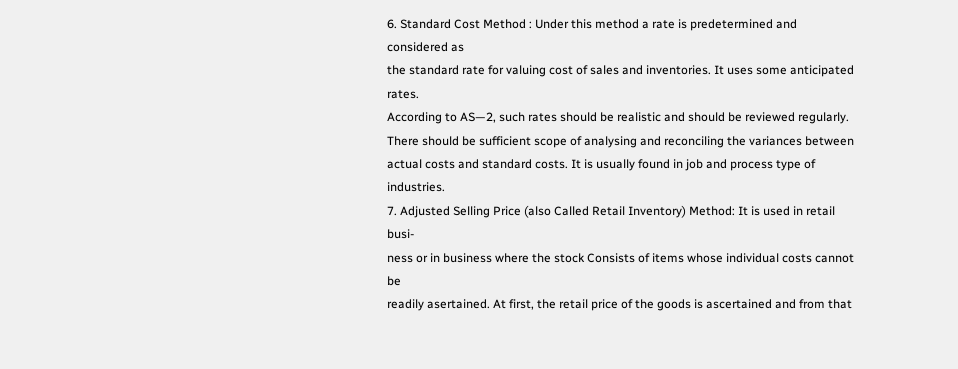6. Standard Cost Method : Under this method a rate is predetermined and considered as
the standard rate for valuing cost of sales and inventories. It uses some anticipated rates.
According to AS—2, such rates should be realistic and should be reviewed regularly.
There should be sufficient scope of analysing and reconciling the variances between
actual costs and standard costs. It is usually found in job and process type of industries.
7. Adjusted Selling Price (also Called Retail Inventory) Method: It is used in retail busi-
ness or in business where the stock Consists of items whose individual costs cannot be
readily asertained. At first, the retail price of the goods is ascertained and from that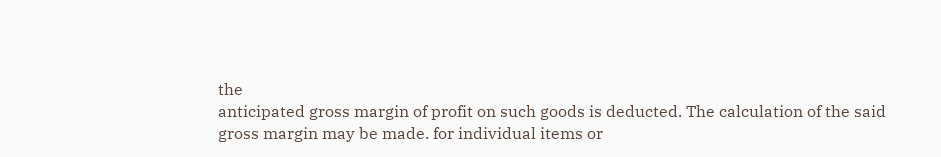the
anticipated gross margin of profit on such goods is deducted. The calculation of the said
gross margin may be made. for individual items or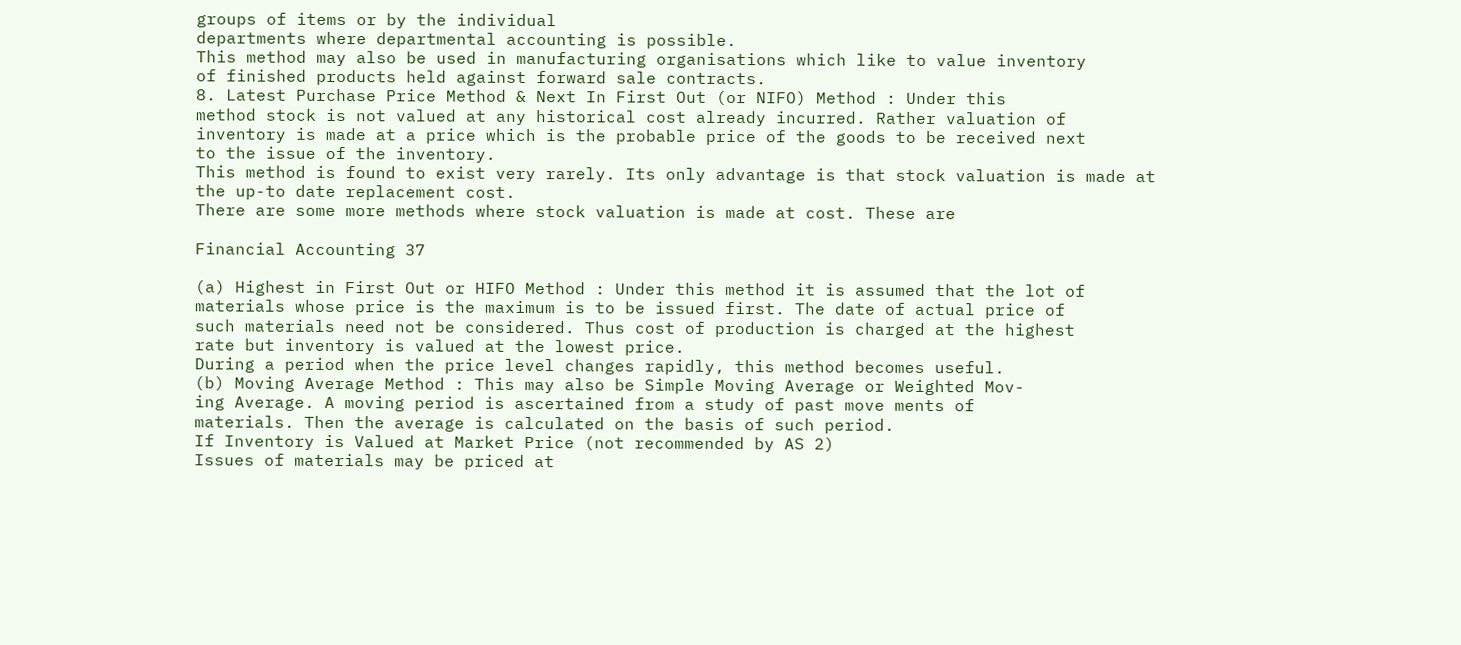groups of items or by the individual
departments where departmental accounting is possible.
This method may also be used in manufacturing organisations which like to value inventory
of finished products held against forward sale contracts.
8. Latest Purchase Price Method & Next In First Out (or NIFO) Method : Under this
method stock is not valued at any historical cost already incurred. Rather valuation of
inventory is made at a price which is the probable price of the goods to be received next
to the issue of the inventory.
This method is found to exist very rarely. Its only advantage is that stock valuation is made at
the up-to date replacement cost.
There are some more methods where stock valuation is made at cost. These are

Financial Accounting 37

(a) Highest in First Out or HIFO Method : Under this method it is assumed that the lot of
materials whose price is the maximum is to be issued first. The date of actual price of
such materials need not be considered. Thus cost of production is charged at the highest
rate but inventory is valued at the lowest price.
During a period when the price level changes rapidly, this method becomes useful.
(b) Moving Average Method : This may also be Simple Moving Average or Weighted Mov-
ing Average. A moving period is ascertained from a study of past move ments of
materials. Then the average is calculated on the basis of such period.
If Inventory is Valued at Market Price (not recommended by AS 2)
Issues of materials may be priced at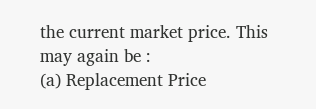the current market price. This may again be :
(a) Replacement Price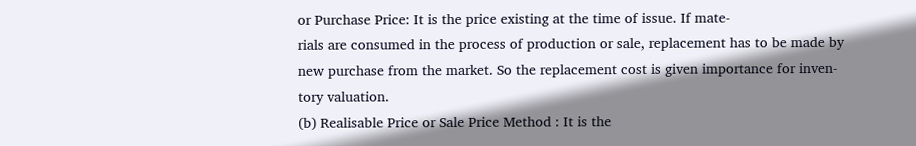or Purchase Price: It is the price existing at the time of issue. If mate-
rials are consumed in the process of production or sale, replacement has to be made by
new purchase from the market. So the replacement cost is given importance for inven-
tory valuation.
(b) Realisable Price or Sale Price Method : It is the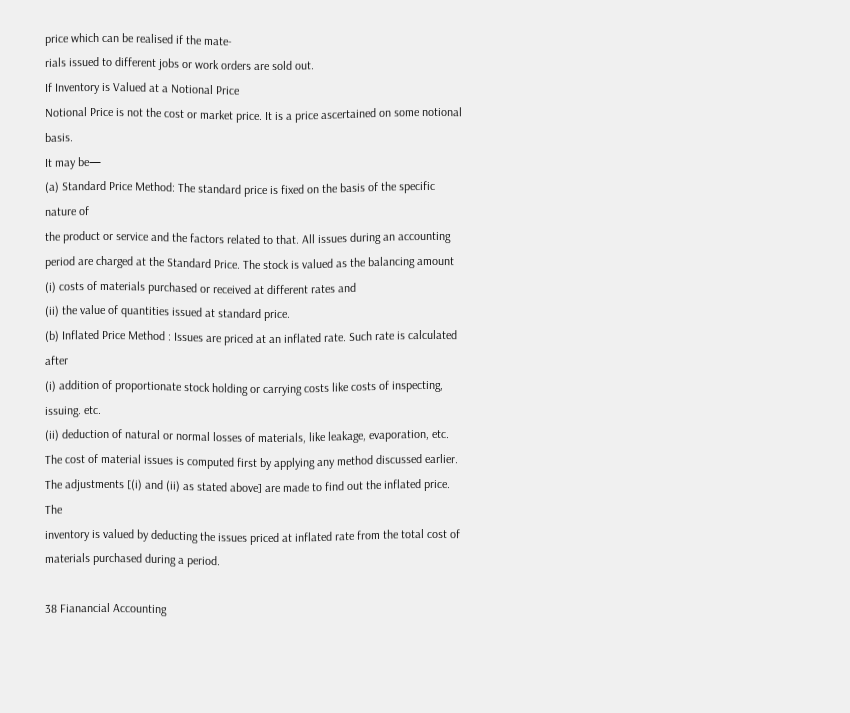price which can be realised if the mate-
rials issued to different jobs or work orders are sold out.
If Inventory is Valued at a Notional Price
Notional Price is not the cost or market price. It is a price ascertained on some notional basis.
It may be—
(a) Standard Price Method: The standard price is fixed on the basis of the specific nature of
the product or service and the factors related to that. All issues during an accounting
period are charged at the Standard Price. The stock is valued as the balancing amount
(i) costs of materials purchased or received at different rates and
(ii) the value of quantities issued at standard price.
(b) Inflated Price Method : Issues are priced at an inflated rate. Such rate is calculated after
(i) addition of proportionate stock holding or carrying costs like costs of inspecting,
issuing. etc.
(ii) deduction of natural or normal losses of materials, like leakage, evaporation, etc.
The cost of material issues is computed first by applying any method discussed earlier.
The adjustments [(i) and (ii) as stated above] are made to find out the inflated price. The
inventory is valued by deducting the issues priced at inflated rate from the total cost of
materials purchased during a period.

38 Fianancial Accounting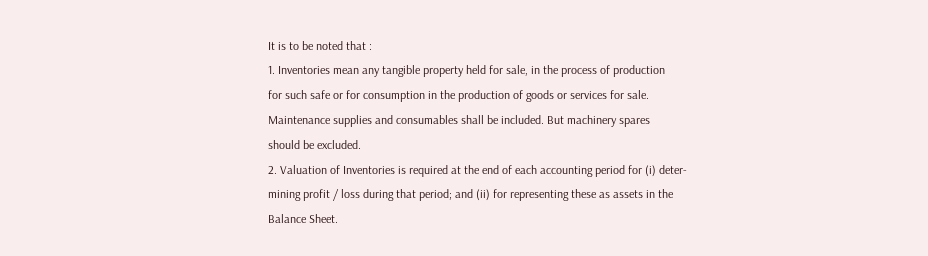It is to be noted that :
1. Inventories mean any tangible property held for sale, in the process of production
for such safe or for consumption in the production of goods or services for sale.
Maintenance supplies and consumables shall be included. But machinery spares
should be excluded.
2. Valuation of Inventories is required at the end of each accounting period for (i) deter-
mining profit / loss during that period; and (ii) for representing these as assets in the
Balance Sheet.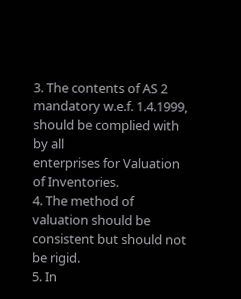3. The contents of AS 2 mandatory w.e.f. 1.4.1999, should be complied with by all
enterprises for Valuation of Inventories.
4. The method of valuation should be consistent but should not be rigid.
5. In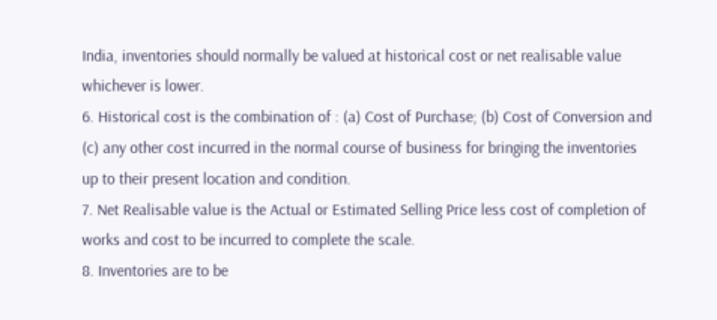India, inventories should normally be valued at historical cost or net realisable value
whichever is lower.
6. Historical cost is the combination of : (a) Cost of Purchase; (b) Cost of Conversion and
(c) any other cost incurred in the normal course of business for bringing the inventories
up to their present location and condition.
7. Net Realisable value is the Actual or Estimated Selling Price less cost of completion of
works and cost to be incurred to complete the scale.
8. Inventories are to be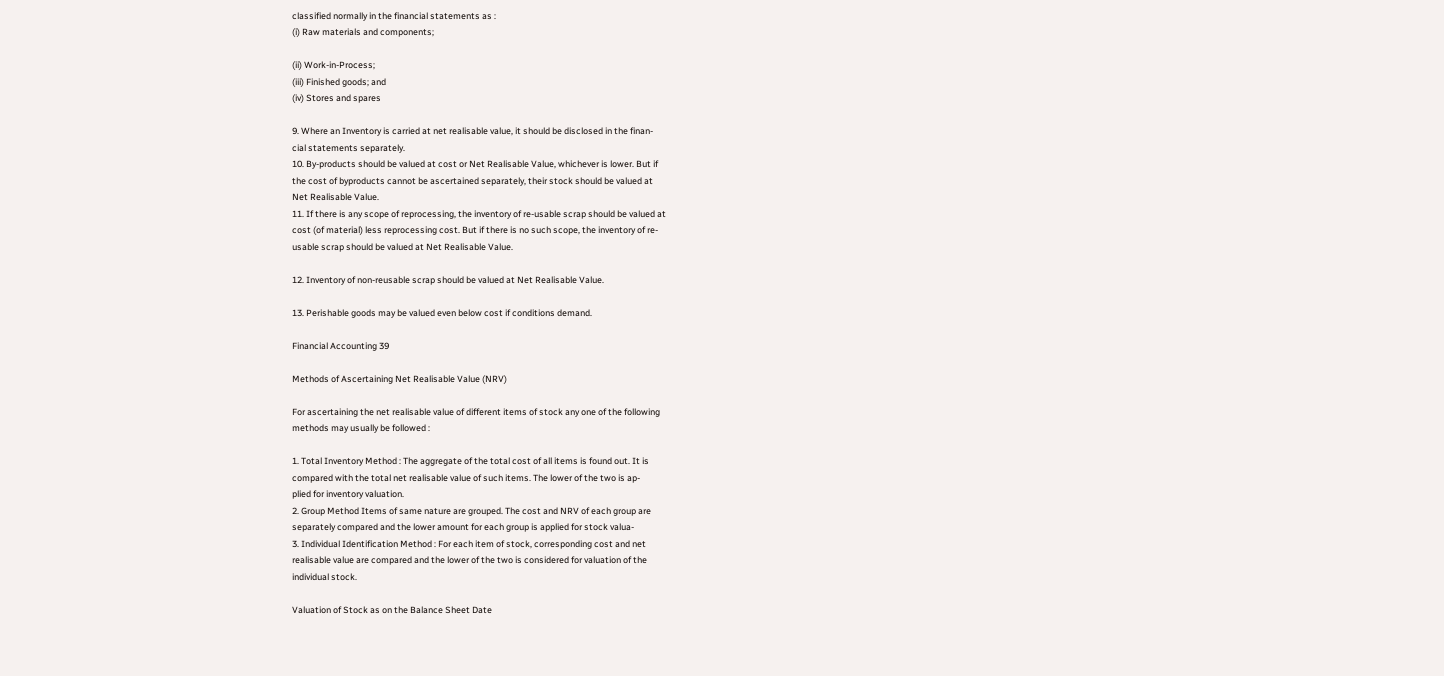classified normally in the financial statements as :
(i) Raw materials and components;

(ii) Work-in-Process;
(iii) Finished goods; and
(iv) Stores and spares

9. Where an Inventory is carried at net realisable value, it should be disclosed in the finan-
cial statements separately.
10. By-products should be valued at cost or Net Realisable Value, whichever is lower. But if
the cost of byproducts cannot be ascertained separately, their stock should be valued at
Net Realisable Value.
11. If there is any scope of reprocessing, the inventory of re-usable scrap should be valued at
cost (of material) less reprocessing cost. But if there is no such scope, the inventory of re-
usable scrap should be valued at Net Realisable Value.

12. Inventory of non-reusable scrap should be valued at Net Realisable Value.

13. Perishable goods may be valued even below cost if conditions demand.

Financial Accounting 39

Methods of Ascertaining Net Realisable Value (NRV)

For ascertaining the net realisable value of different items of stock any one of the following
methods may usually be followed :

1. Total Inventory Method : The aggregate of the total cost of all items is found out. It is
compared with the total net realisable value of such items. The lower of the two is ap-
plied for inventory valuation.
2. Group Method Items of same nature are grouped. The cost and NRV of each group are
separately compared and the lower amount for each group is applied for stock valua-
3. Individual Identification Method : For each item of stock, corresponding cost and net
realisable value are compared and the lower of the two is considered for valuation of the
individual stock.

Valuation of Stock as on the Balance Sheet Date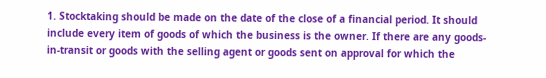1. Stocktaking should be made on the date of the close of a financial period. It should
include every item of goods of which the business is the owner. If there are any goods-
in-transit or goods with the selling agent or goods sent on approval for which the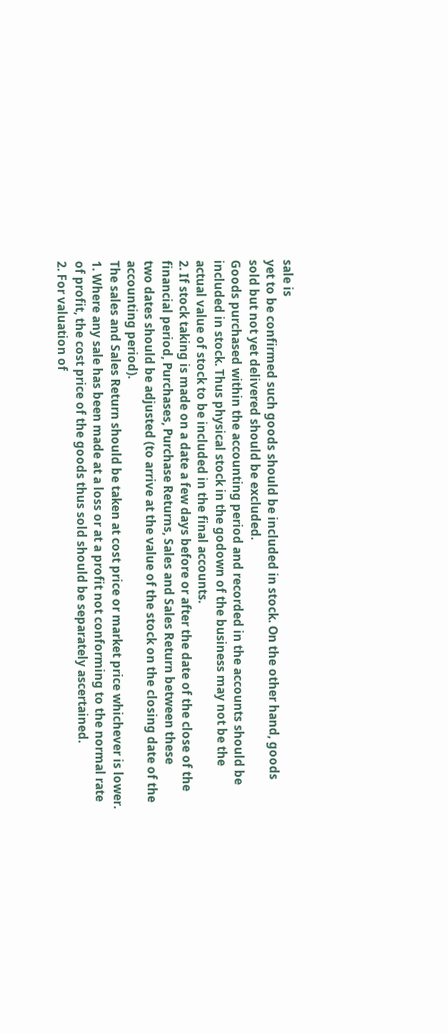sale is
yet to be confirmed such goods should be included in stock. On the other hand, goods
sold but not yet delivered should be excluded.
Goods purchased within the accounting period and recorded in the accounts should be
included in stock. Thus physical stock in the godown of the business may not be the
actual value of stock to be included in the final accounts.
2. If stock taking is made on a date a few days before or after the date of the close of the
financial period, Purchases, Purchase Returns, Sales and Sales Return between these
two dates should be adjusted (to arrive at the value of the stock on the closing date of the
accounting period).
The sales and Sales Return should be taken at cost price or market price whichever is lower.
1. Where any sale has been made at a loss or at a profit not conforming to the normal rate
of profit, the cost price of the goods thus sold should be separately ascertained.
2. For valuation of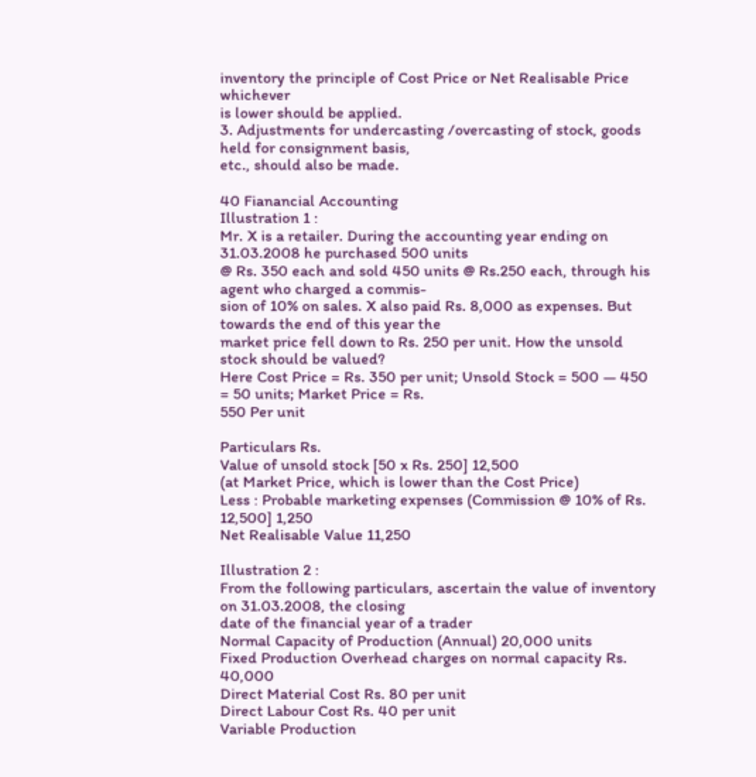inventory the principle of Cost Price or Net Realisable Price whichever
is lower should be applied.
3. Adjustments for undercasting /overcasting of stock, goods held for consignment basis,
etc., should also be made.

40 Fianancial Accounting
Illustration 1 :
Mr. X is a retailer. During the accounting year ending on 31.03.2008 he purchased 500 units
@ Rs. 350 each and sold 450 units @ Rs.250 each, through his agent who charged a commis-
sion of 10% on sales. X also paid Rs. 8,000 as expenses. But towards the end of this year the
market price fell down to Rs. 250 per unit. How the unsold stock should be valued?
Here Cost Price = Rs. 350 per unit; Unsold Stock = 500 — 450 = 50 units; Market Price = Rs.
550 Per unit

Particulars Rs.
Value of unsold stock [50 x Rs. 250] 12,500
(at Market Price, which is lower than the Cost Price)
Less : Probable marketing expenses (Commission @ 10% of Rs. 12,500] 1,250
Net Realisable Value 11,250

Illustration 2 :
From the following particulars, ascertain the value of inventory on 31.03.2008, the closing
date of the financial year of a trader
Normal Capacity of Production (Annual) 20,000 units
Fixed Production Overhead charges on normal capacity Rs. 40,000
Direct Material Cost Rs. 80 per unit
Direct Labour Cost Rs. 40 per unit
Variable Production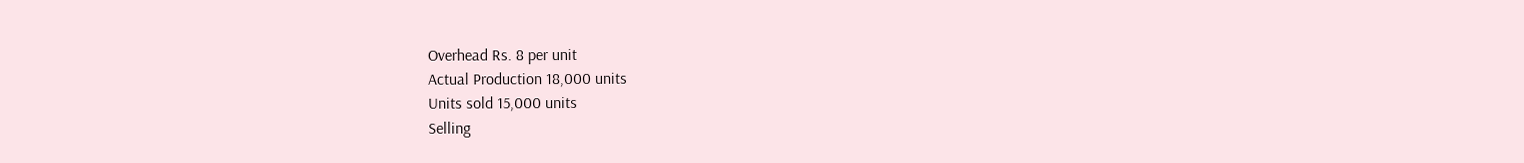Overhead Rs. 8 per unit
Actual Production 18,000 units
Units sold 15,000 units
Selling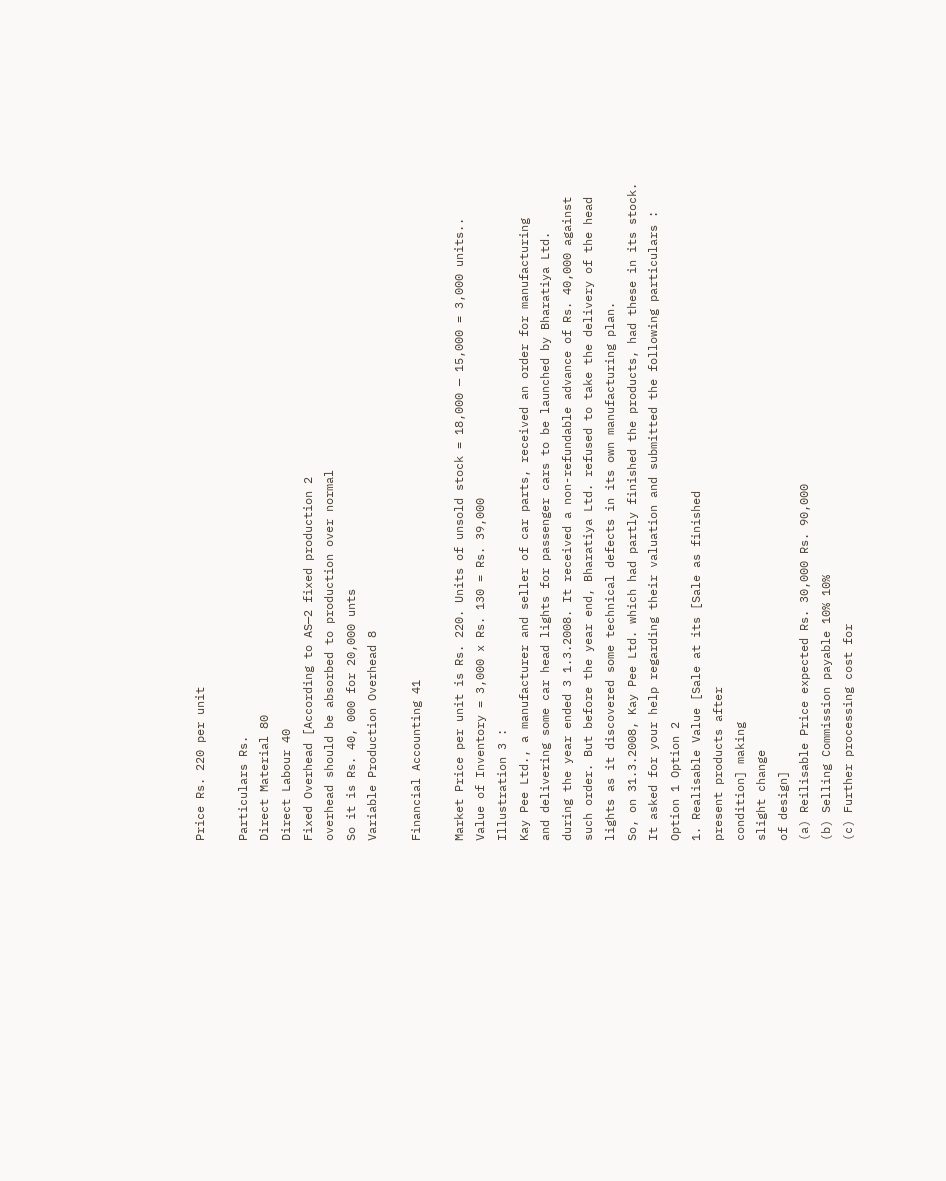Price Rs. 220 per unit

Particulars Rs.
Direct Material 80
Direct Labour 40
Fixed Overhead [According to AS—2 fixed production 2
overhead should be absorbed to production over normal
So it is Rs. 40, 000 for 20,000 unts
Variable Production Overhead 8

Financial Accounting 41

Market Price per unit is Rs. 220. Units of unsold stock = 18,000 — 15,000 = 3,000 units..
Value of Inventory = 3,000 x Rs. 130 = Rs. 39,000
Illustration 3 :
Kay Pee Ltd., a manufacturer and seller of car parts, received an order for manufacturing
and delivering some car head lights for passenger cars to be launched by Bharatiya Ltd.
during the year ended 3 1.3.2008. It received a non-refundable advance of Rs. 40,000 against
such order. But before the year end, Bharatiya Ltd. refused to take the delivery of the head
lights as it discovered some technical defects in its own manufacturing plan.
So, on 31.3.2008, Kay Pee Ltd. which had partly finished the products, had these in its stock.
It asked for your help regarding their valuation and submitted the following particulars :
Option 1 Option 2
1. Realisable Value [Sale at its [Sale as finished
present products after
condition] making
slight change
of design]
(a) Reilisable Price expected Rs. 30,000 Rs. 90,000
(b) Selling Commission payable 10% 10%
(c) Further processing cost for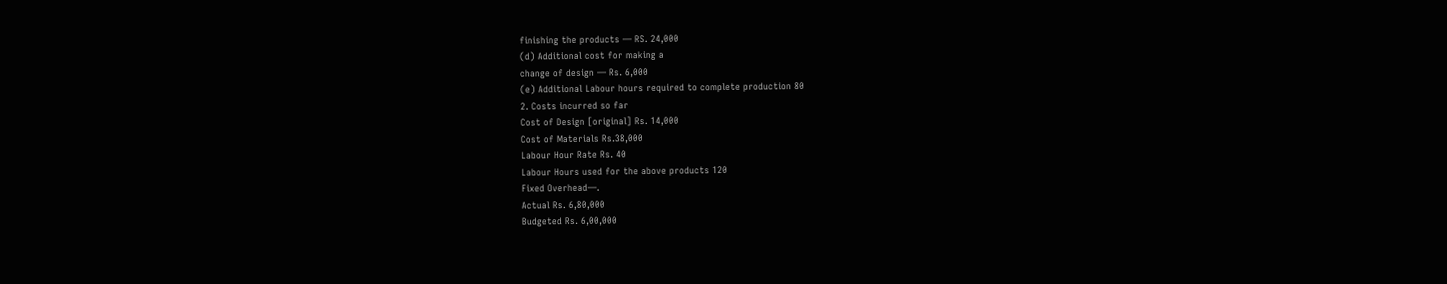finishing the products — RS. 24,000
(d) Additional cost for making a
change of design — Rs. 6,000
(e) Additional Labour hours required to complete production 80
2. Costs incurred so far
Cost of Design [original] Rs. 14,000
Cost of Materials Rs.38,000
Labour Hour Rate Rs. 40
Labour Hours used for the above products 120
Fixed Overhead—.
Actual Rs. 6,80,000
Budgeted Rs. 6,00,000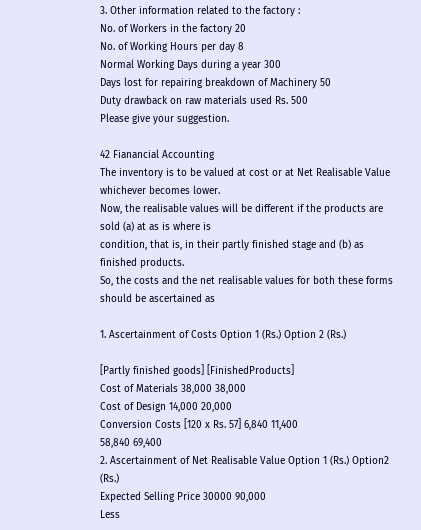3. Other information related to the factory :
No. of Workers in the factory 20
No. of Working Hours per day 8
Normal Working Days during a year 300
Days lost for repairing breakdown of Machinery 50
Duty drawback on raw materials used Rs. 500
Please give your suggestion.

42 Fianancial Accounting
The inventory is to be valued at cost or at Net Realisable Value whichever becomes lower.
Now, the realisable values will be different if the products are sold (a) at as is where is
condition, that is, in their partly finished stage and (b) as finished products.
So, the costs and the net realisable values for both these forms should be ascertained as

1. Ascertainment of Costs Option 1 (Rs.) Option 2 (Rs.)

[Partly finished goods] [FinishedProducts]
Cost of Materials 38,000 38,000
Cost of Design 14,000 20,000
Conversion Costs [120 x Rs. 57] 6,840 11,400
58,840 69,400
2. Ascertainment of Net Realisable Value Option 1 (Rs.) Option2 (Rs.)
Expected Selling Price 30000 90,000
Less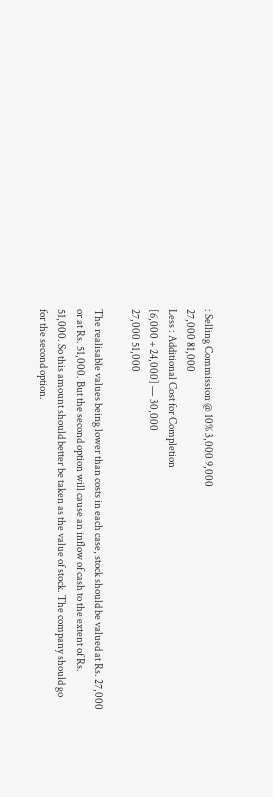: Selling Commission @ 10% 3,000 9,000
27,000 81,000
Less : Additional Cost for Completion
[6,000 + 24,000] — 30,000
27,000 51,000

The realisable values being lower than costs in each case, stock should be valued at Rs. 27,000
or at Rs. 51,000. But the second option will cause an inflow of cash to the extent of Rs.
51,000. So this amount should better be taken as the value of stock. The company should go
for the second option.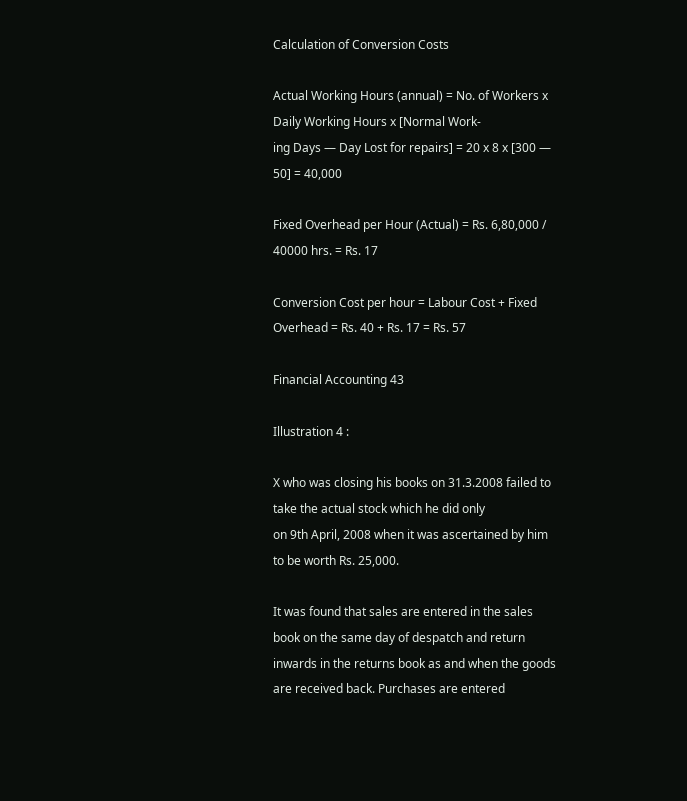Calculation of Conversion Costs

Actual Working Hours (annual) = No. of Workers x Daily Working Hours x [Normal Work-
ing Days — Day Lost for repairs] = 20 x 8 x [300 — 50] = 40,000

Fixed Overhead per Hour (Actual) = Rs. 6,80,000 / 40000 hrs. = Rs. 17

Conversion Cost per hour = Labour Cost + Fixed Overhead = Rs. 40 + Rs. 17 = Rs. 57

Financial Accounting 43

Illustration 4 :

X who was closing his books on 31.3.2008 failed to take the actual stock which he did only
on 9th April, 2008 when it was ascertained by him to be worth Rs. 25,000.

It was found that sales are entered in the sales book on the same day of despatch and return
inwards in the returns book as and when the goods are received back. Purchases are entered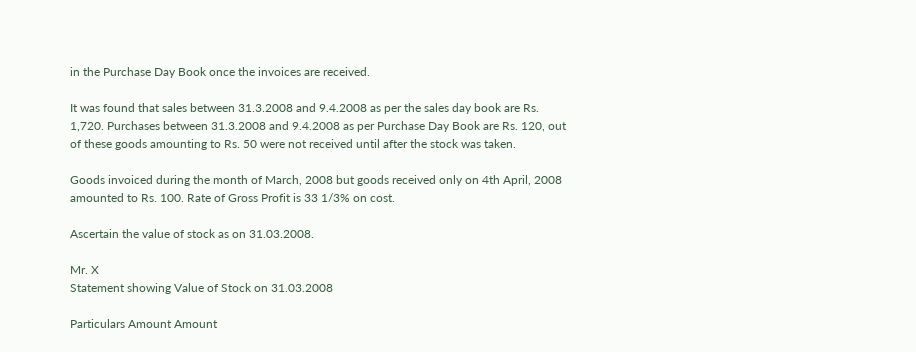in the Purchase Day Book once the invoices are received.

It was found that sales between 31.3.2008 and 9.4.2008 as per the sales day book are Rs.
1,720. Purchases between 31.3.2008 and 9.4.2008 as per Purchase Day Book are Rs. 120, out
of these goods amounting to Rs. 50 were not received until after the stock was taken.

Goods invoiced during the month of March, 2008 but goods received only on 4th April, 2008
amounted to Rs. 100. Rate of Gross Profit is 33 1/3% on cost.

Ascertain the value of stock as on 31.03.2008.

Mr. X
Statement showing Value of Stock on 31.03.2008

Particulars Amount Amount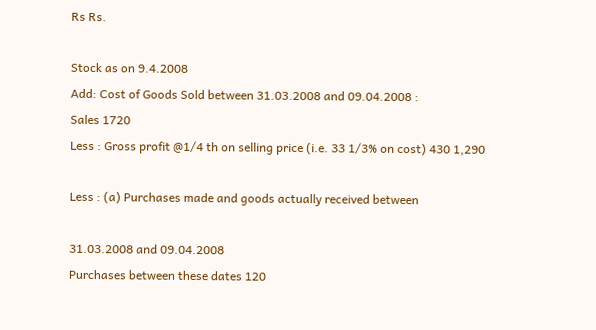Rs Rs.

Stock as on 9.4.2008
Add: Cost of Goods Sold between 31.03.2008 and 09.04.2008 :
Sales 1720
Less : Gross profit @1/4 th on selling price (i.e. 33 1/3% on cost) 430 1,290

Less : (a) Purchases made and goods actually received between

31.03.2008 and 09.04.2008
Purchases between these dates 120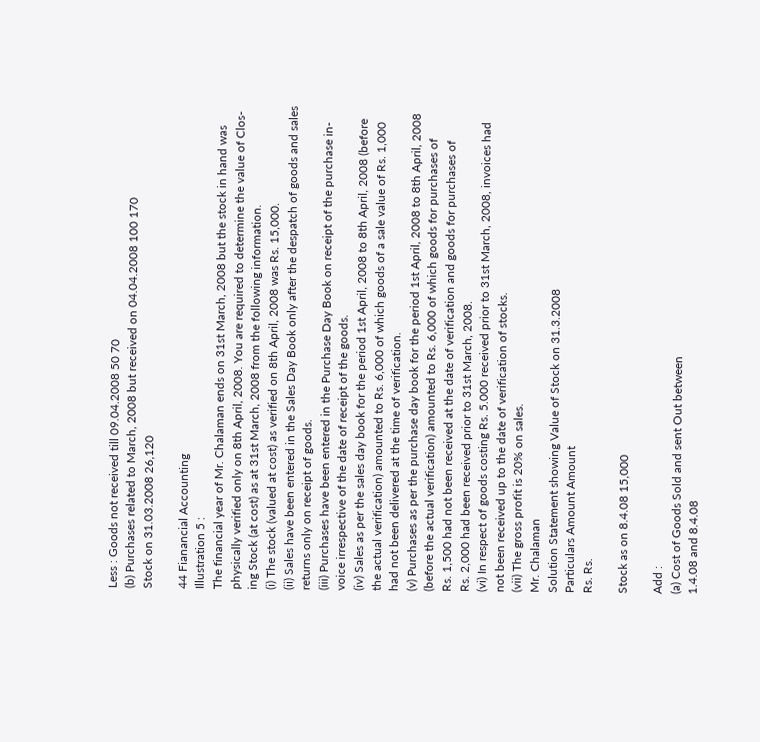Less : Goods not received till 09.04.2008 50 70
(b) Purchases related to March, 2008 but received on 04.04.2008 100 170
Stock on 31.03.2008 26,120

44 Fianancial Accounting
Illustration 5 :
The financial year of Mr. Chalaman ends on 31st March, 2008 but the stock in hand was
physically verified only on 8th April, 2008. You are required to determine the value of Clos-
ing Stock (at cost) as at 31st March, 2008 from the following information.
(i) The stock (valued at cost) as verified on 8th April, 2008 was Rs. 15,000.
(ii) Sales have been entered in the Sales Day Book only after the despatch of goods and sales
returns only on receipt of goods.
(iii) Purchases have been entered in the Purchase Day Book on receipt of the purchase in-
voice irrespective of the date of receipt of the goods.
(iv) Sales as per the sales day book for the period 1st April, 2008 to 8th April, 2008 (before
the actual verification) amounted to Rs. 6,000 of which goods of a sale value of Rs. 1,000
had not been delivered at the time of verification.
(v) Purchases as per the purchase day book for the period 1st April, 2008 to 8th April, 2008
(before the actual verification) amounted to Rs. 6,000 of which goods for purchases of
Rs. 1,500 had not been received at the date of verification and goods for purchases of
Rs. 2,000 had been received prior to 31st March, 2008.
(vi) In respect of goods costing Rs. 5.000 received prior to 31st March, 2008, invoices had
not been received up to the date of verification of stocks.
(vii) The gross profit is 20% on sales.
Mr. Chalaman
Solution Statement showing Value of Stock on 31.3.2008
Particulars Amount Amount
Rs. Rs.

Stock as on 8.4.08 15,000

Add :
(a) Cost of Goods Sold and sent Out between
1.4.08 and 8.4.08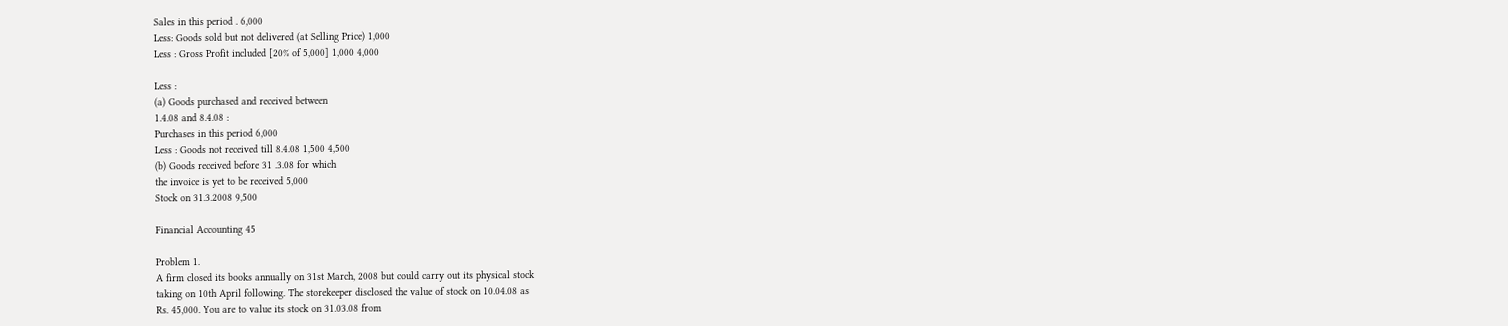Sales in this period . 6,000
Less: Goods sold but not delivered (at Selling Price) 1,000
Less : Gross Profit included [20% of 5,000] 1,000 4,000

Less :
(a) Goods purchased and received between
1.4.08 and 8.4.08 :
Purchases in this period 6,000
Less : Goods not received till 8.4.08 1,500 4,500
(b) Goods received before 31 .3.08 for which
the invoice is yet to be received 5,000
Stock on 31.3.2008 9,500

Financial Accounting 45

Problem 1.
A firm closed its books annually on 31st March, 2008 but could carry out its physical stock
taking on 10th April following. The storekeeper disclosed the value of stock on 10.04.08 as
Rs. 45,000. You are to value its stock on 31.03.08 from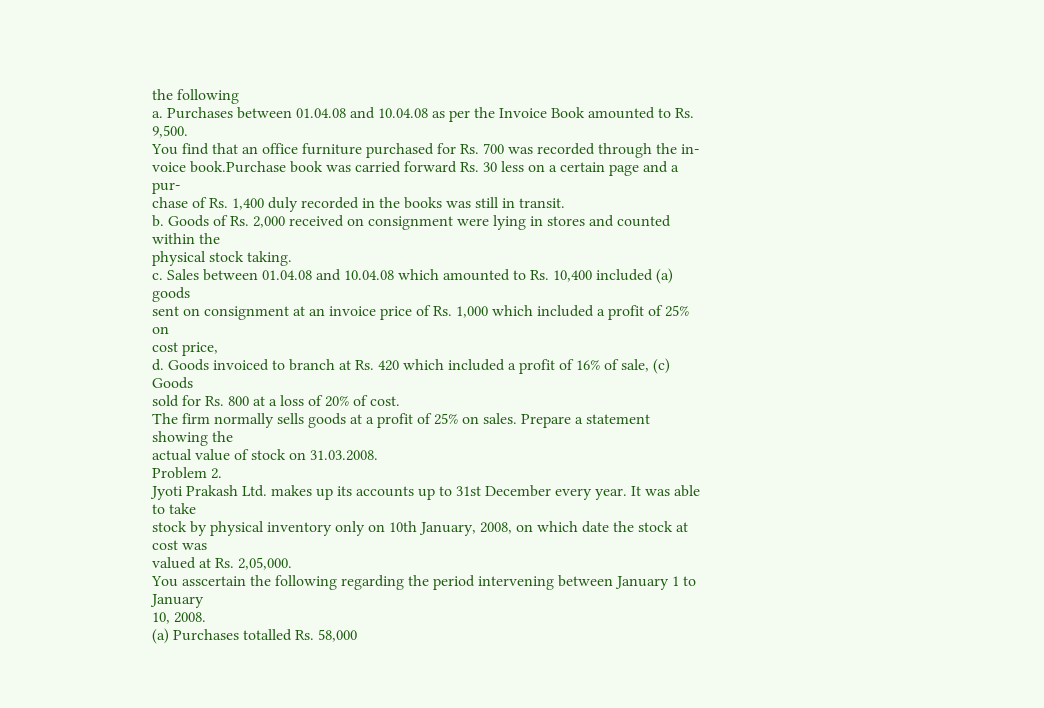the following
a. Purchases between 01.04.08 and 10.04.08 as per the Invoice Book amounted to Rs. 9,500.
You find that an office furniture purchased for Rs. 700 was recorded through the in-
voice book.Purchase book was carried forward Rs. 30 less on a certain page and a pur-
chase of Rs. 1,400 duly recorded in the books was still in transit.
b. Goods of Rs. 2,000 received on consignment were lying in stores and counted within the
physical stock taking.
c. Sales between 01.04.08 and 10.04.08 which amounted to Rs. 10,400 included (a) goods
sent on consignment at an invoice price of Rs. 1,000 which included a profit of 25% on
cost price,
d. Goods invoiced to branch at Rs. 420 which included a profit of 16% of sale, (c) Goods
sold for Rs. 800 at a loss of 20% of cost.
The firm normally sells goods at a profit of 25% on sales. Prepare a statement showing the
actual value of stock on 31.03.2008.
Problem 2.
Jyoti Prakash Ltd. makes up its accounts up to 31st December every year. It was able to take
stock by physical inventory only on 10th January, 2008, on which date the stock at cost was
valued at Rs. 2,05,000.
You asscertain the following regarding the period intervening between January 1 to January
10, 2008.
(a) Purchases totalled Rs. 58,000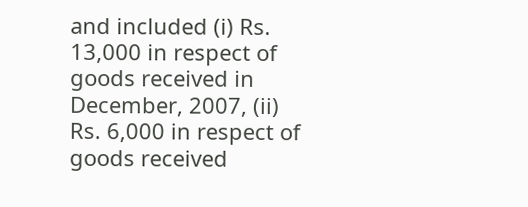and included (i) Rs. 13,000 in respect of goods received in
December, 2007, (ii) Rs. 6,000 in respect of goods received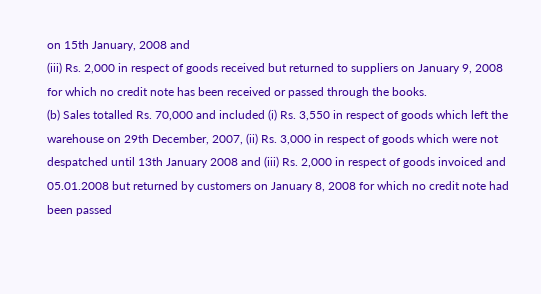on 15th January, 2008 and
(iii) Rs. 2,000 in respect of goods received but returned to suppliers on January 9, 2008
for which no credit note has been received or passed through the books.
(b) Sales totalled Rs. 70,000 and included (i) Rs. 3,550 in respect of goods which left the
warehouse on 29th December, 2007, (ii) Rs. 3,000 in respect of goods which were not
despatched until 13th January 2008 and (iii) Rs. 2,000 in respect of goods invoiced and
05.01.2008 but returned by customers on January 8, 2008 for which no credit note had
been passed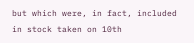but which were, in fact, included in stock taken on 10th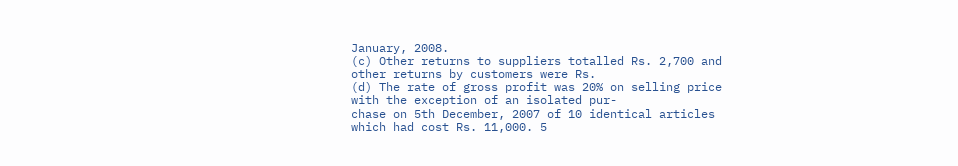January, 2008.
(c) Other returns to suppliers totalled Rs. 2,700 and other returns by customers were Rs.
(d) The rate of gross profit was 20% on selling price with the exception of an isolated pur-
chase on 5th December, 2007 of 10 identical articles which had cost Rs. 11,000. 5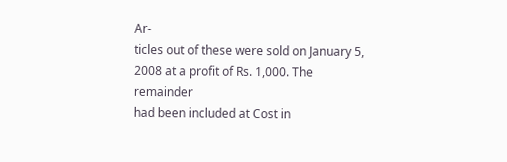Ar-
ticles out of these were sold on January 5, 2008 at a profit of Rs. 1,000. The remainder
had been included at Cost in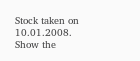Stock taken on 10.01.2008. Show the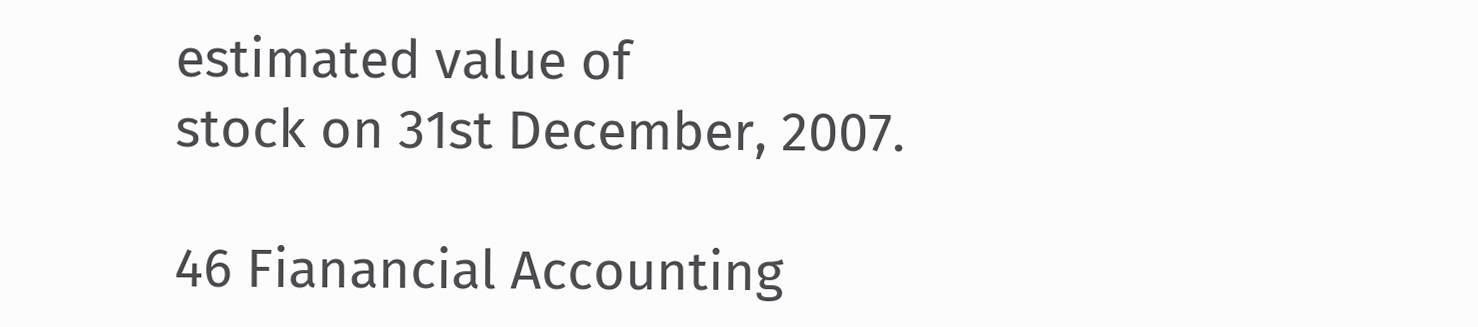estimated value of
stock on 31st December, 2007.

46 Fianancial Accounting